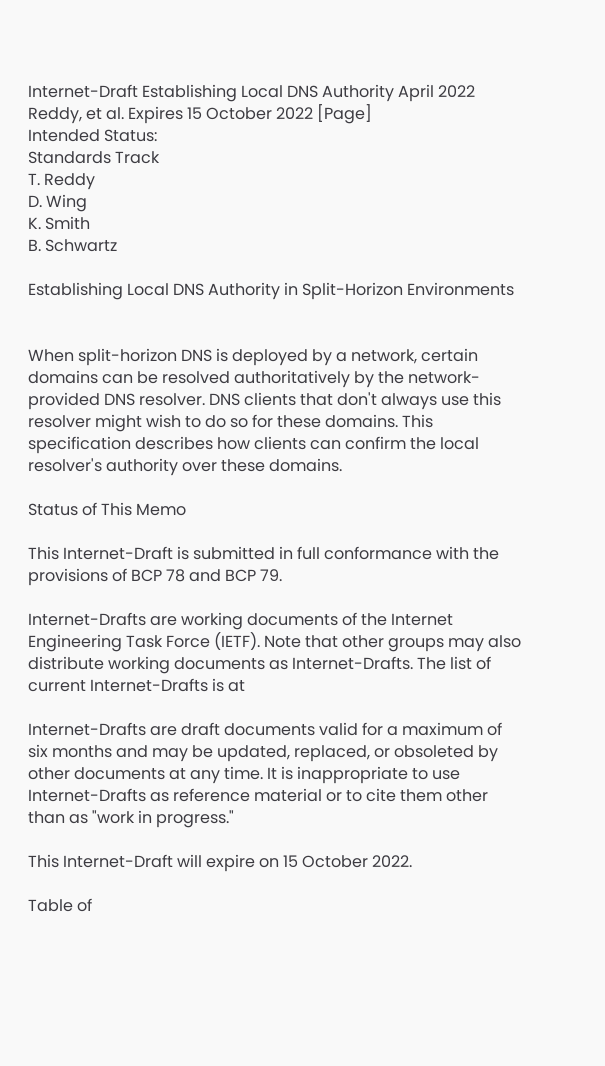Internet-Draft Establishing Local DNS Authority April 2022
Reddy, et al. Expires 15 October 2022 [Page]
Intended Status:
Standards Track
T. Reddy
D. Wing
K. Smith
B. Schwartz

Establishing Local DNS Authority in Split-Horizon Environments


When split-horizon DNS is deployed by a network, certain domains can be resolved authoritatively by the network-provided DNS resolver. DNS clients that don't always use this resolver might wish to do so for these domains. This specification describes how clients can confirm the local resolver's authority over these domains.

Status of This Memo

This Internet-Draft is submitted in full conformance with the provisions of BCP 78 and BCP 79.

Internet-Drafts are working documents of the Internet Engineering Task Force (IETF). Note that other groups may also distribute working documents as Internet-Drafts. The list of current Internet-Drafts is at

Internet-Drafts are draft documents valid for a maximum of six months and may be updated, replaced, or obsoleted by other documents at any time. It is inappropriate to use Internet-Drafts as reference material or to cite them other than as "work in progress."

This Internet-Draft will expire on 15 October 2022.

Table of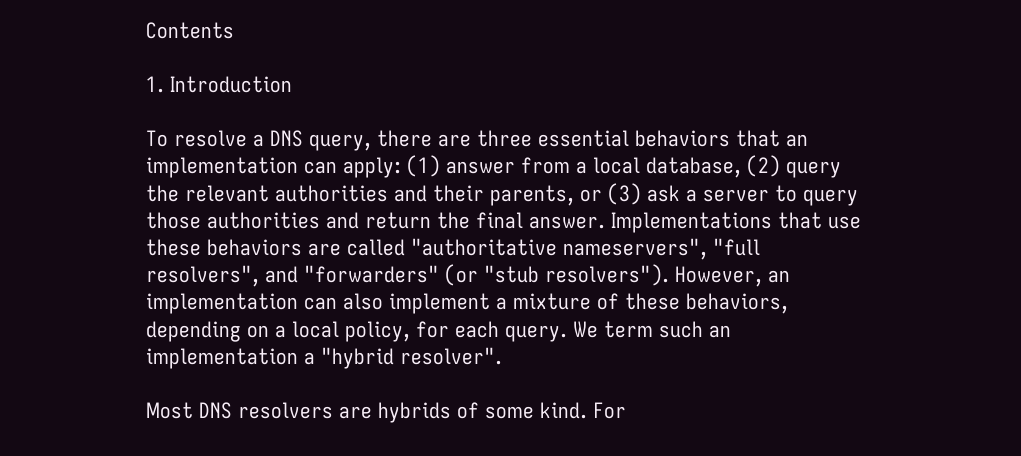Contents

1. Introduction

To resolve a DNS query, there are three essential behaviors that an implementation can apply: (1) answer from a local database, (2) query the relevant authorities and their parents, or (3) ask a server to query those authorities and return the final answer. Implementations that use these behaviors are called "authoritative nameservers", "full resolvers", and "forwarders" (or "stub resolvers"). However, an implementation can also implement a mixture of these behaviors, depending on a local policy, for each query. We term such an implementation a "hybrid resolver".

Most DNS resolvers are hybrids of some kind. For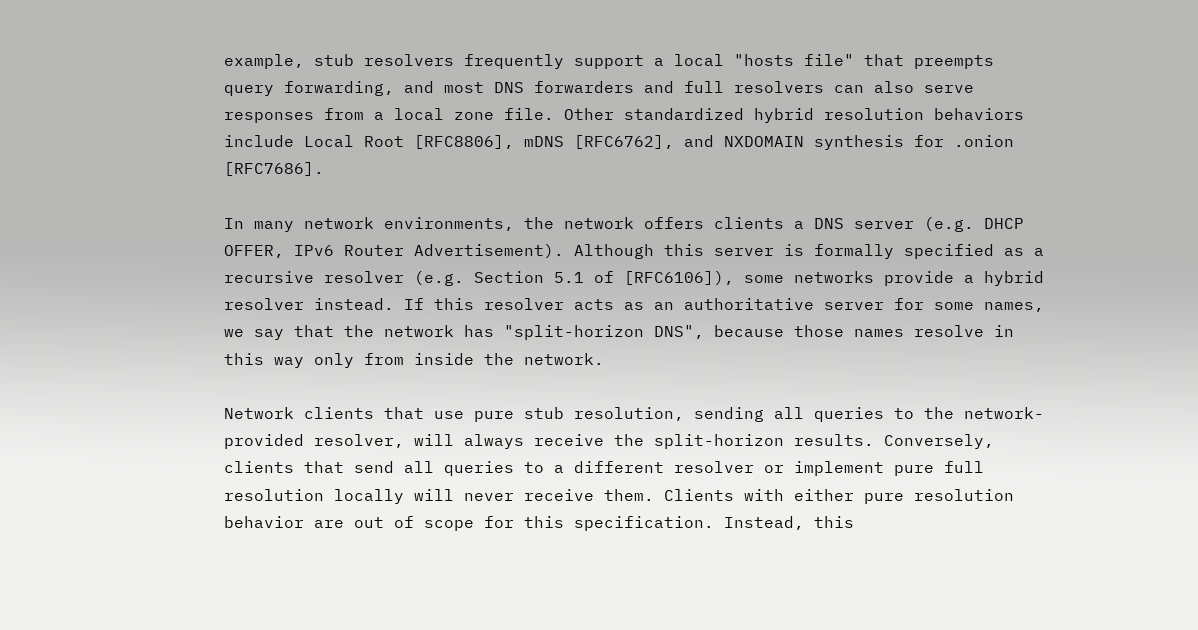example, stub resolvers frequently support a local "hosts file" that preempts query forwarding, and most DNS forwarders and full resolvers can also serve responses from a local zone file. Other standardized hybrid resolution behaviors include Local Root [RFC8806], mDNS [RFC6762], and NXDOMAIN synthesis for .onion [RFC7686].

In many network environments, the network offers clients a DNS server (e.g. DHCP OFFER, IPv6 Router Advertisement). Although this server is formally specified as a recursive resolver (e.g. Section 5.1 of [RFC6106]), some networks provide a hybrid resolver instead. If this resolver acts as an authoritative server for some names, we say that the network has "split-horizon DNS", because those names resolve in this way only from inside the network.

Network clients that use pure stub resolution, sending all queries to the network-provided resolver, will always receive the split-horizon results. Conversely, clients that send all queries to a different resolver or implement pure full resolution locally will never receive them. Clients with either pure resolution behavior are out of scope for this specification. Instead, this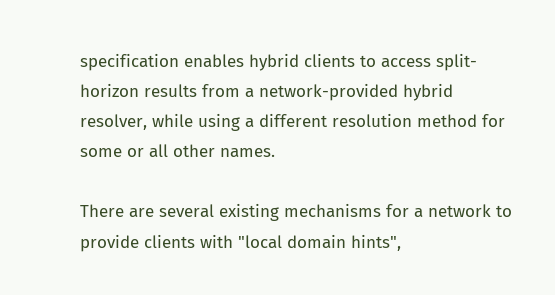specification enables hybrid clients to access split-horizon results from a network-provided hybrid resolver, while using a different resolution method for some or all other names.

There are several existing mechanisms for a network to provide clients with "local domain hints",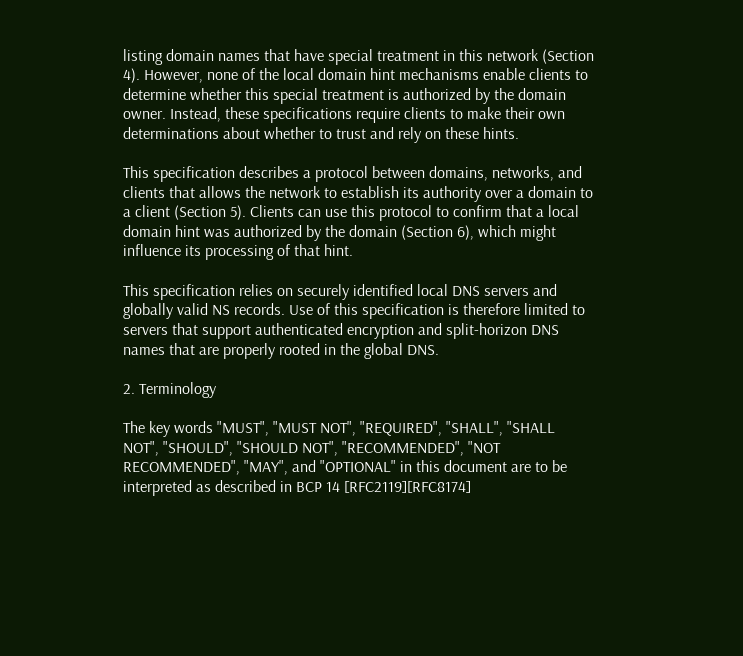listing domain names that have special treatment in this network (Section 4). However, none of the local domain hint mechanisms enable clients to determine whether this special treatment is authorized by the domain owner. Instead, these specifications require clients to make their own determinations about whether to trust and rely on these hints.

This specification describes a protocol between domains, networks, and clients that allows the network to establish its authority over a domain to a client (Section 5). Clients can use this protocol to confirm that a local domain hint was authorized by the domain (Section 6), which might influence its processing of that hint.

This specification relies on securely identified local DNS servers and globally valid NS records. Use of this specification is therefore limited to servers that support authenticated encryption and split-horizon DNS names that are properly rooted in the global DNS.

2. Terminology

The key words "MUST", "MUST NOT", "REQUIRED", "SHALL", "SHALL NOT", "SHOULD", "SHOULD NOT", "RECOMMENDED", "NOT RECOMMENDED", "MAY", and "OPTIONAL" in this document are to be interpreted as described in BCP 14 [RFC2119][RFC8174]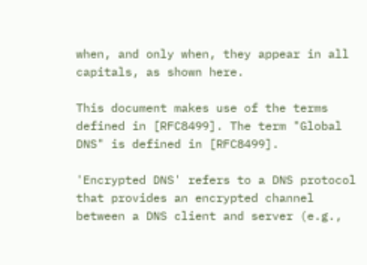when, and only when, they appear in all capitals, as shown here.

This document makes use of the terms defined in [RFC8499]. The term "Global DNS" is defined in [RFC8499].

'Encrypted DNS' refers to a DNS protocol that provides an encrypted channel between a DNS client and server (e.g.,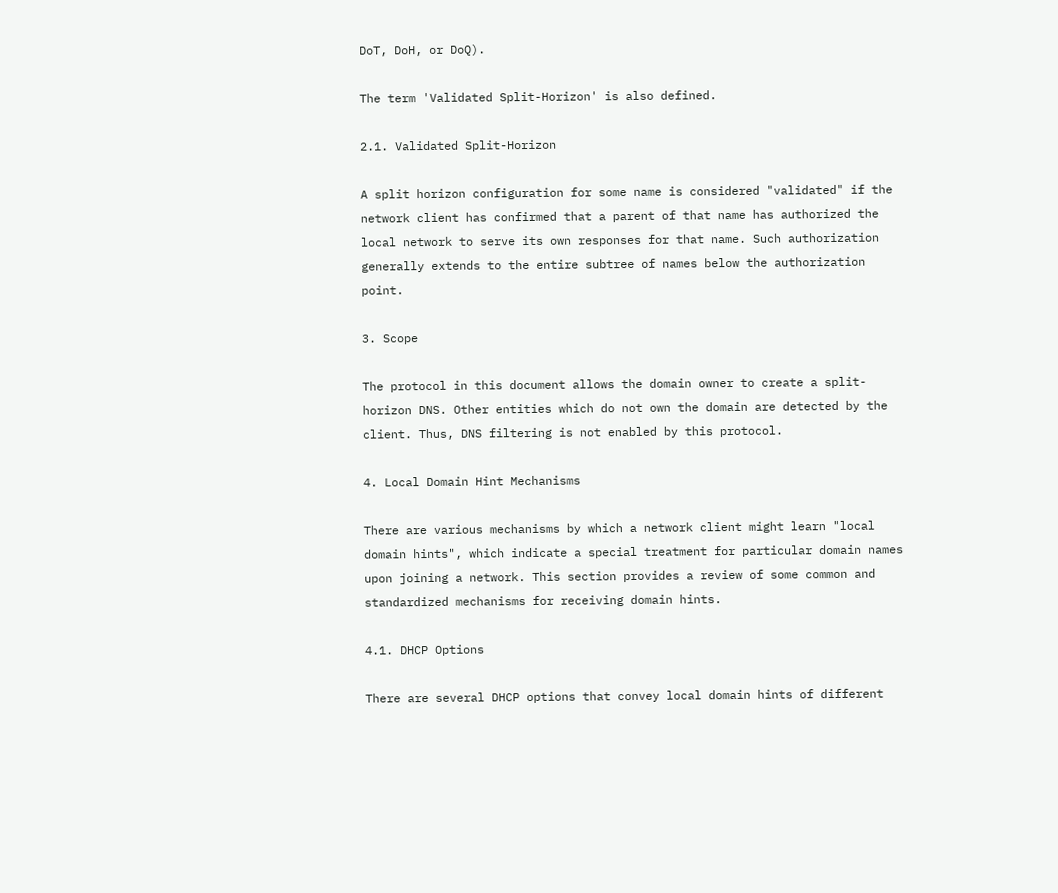DoT, DoH, or DoQ).

The term 'Validated Split-Horizon' is also defined.

2.1. Validated Split-Horizon

A split horizon configuration for some name is considered "validated" if the network client has confirmed that a parent of that name has authorized the local network to serve its own responses for that name. Such authorization generally extends to the entire subtree of names below the authorization point.

3. Scope

The protocol in this document allows the domain owner to create a split-horizon DNS. Other entities which do not own the domain are detected by the client. Thus, DNS filtering is not enabled by this protocol.

4. Local Domain Hint Mechanisms

There are various mechanisms by which a network client might learn "local domain hints", which indicate a special treatment for particular domain names upon joining a network. This section provides a review of some common and standardized mechanisms for receiving domain hints.

4.1. DHCP Options

There are several DHCP options that convey local domain hints of different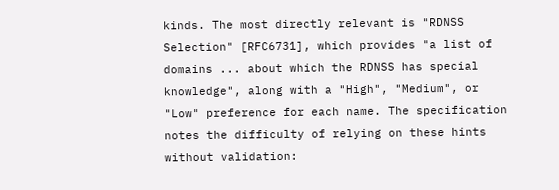kinds. The most directly relevant is "RDNSS Selection" [RFC6731], which provides "a list of domains ... about which the RDNSS has special knowledge", along with a "High", "Medium", or "Low" preference for each name. The specification notes the difficulty of relying on these hints without validation: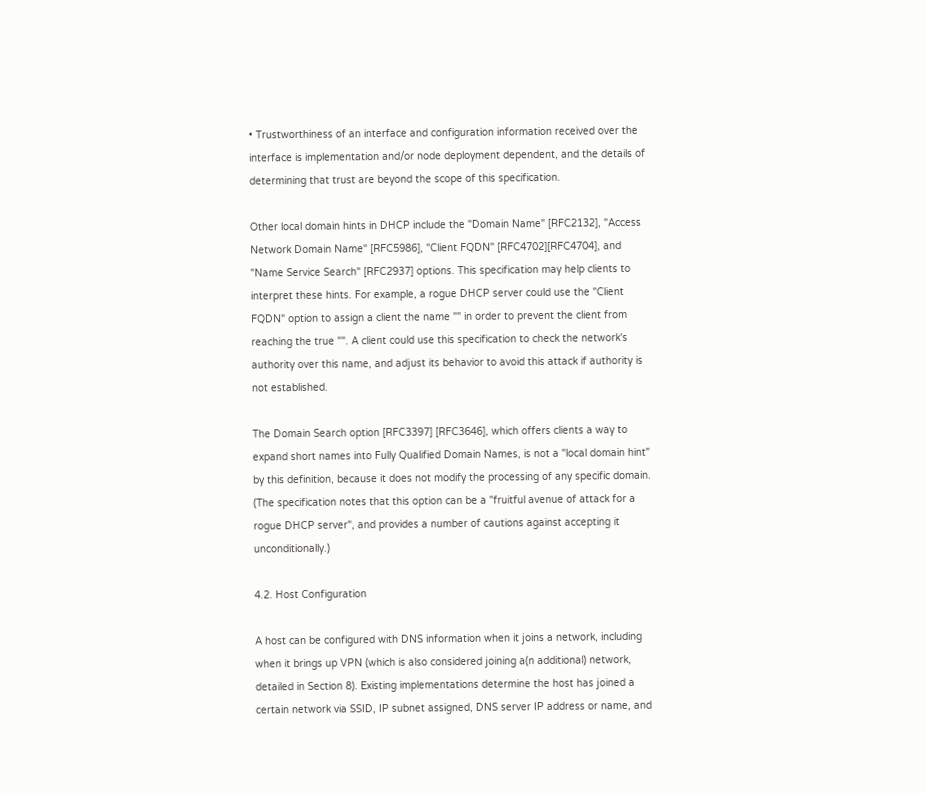• Trustworthiness of an interface and configuration information received over the interface is implementation and/or node deployment dependent, and the details of determining that trust are beyond the scope of this specification.

Other local domain hints in DHCP include the "Domain Name" [RFC2132], "Access Network Domain Name" [RFC5986], "Client FQDN" [RFC4702][RFC4704], and "Name Service Search" [RFC2937] options. This specification may help clients to interpret these hints. For example, a rogue DHCP server could use the "Client FQDN" option to assign a client the name "" in order to prevent the client from reaching the true "". A client could use this specification to check the network's authority over this name, and adjust its behavior to avoid this attack if authority is not established.

The Domain Search option [RFC3397] [RFC3646], which offers clients a way to expand short names into Fully Qualified Domain Names, is not a "local domain hint" by this definition, because it does not modify the processing of any specific domain. (The specification notes that this option can be a "fruitful avenue of attack for a rogue DHCP server", and provides a number of cautions against accepting it unconditionally.)

4.2. Host Configuration

A host can be configured with DNS information when it joins a network, including when it brings up VPN (which is also considered joining a(n additional) network, detailed in Section 8). Existing implementations determine the host has joined a certain network via SSID, IP subnet assigned, DNS server IP address or name, and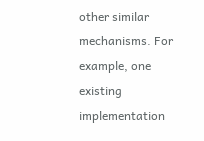other similar mechanisms. For example, one existing implementation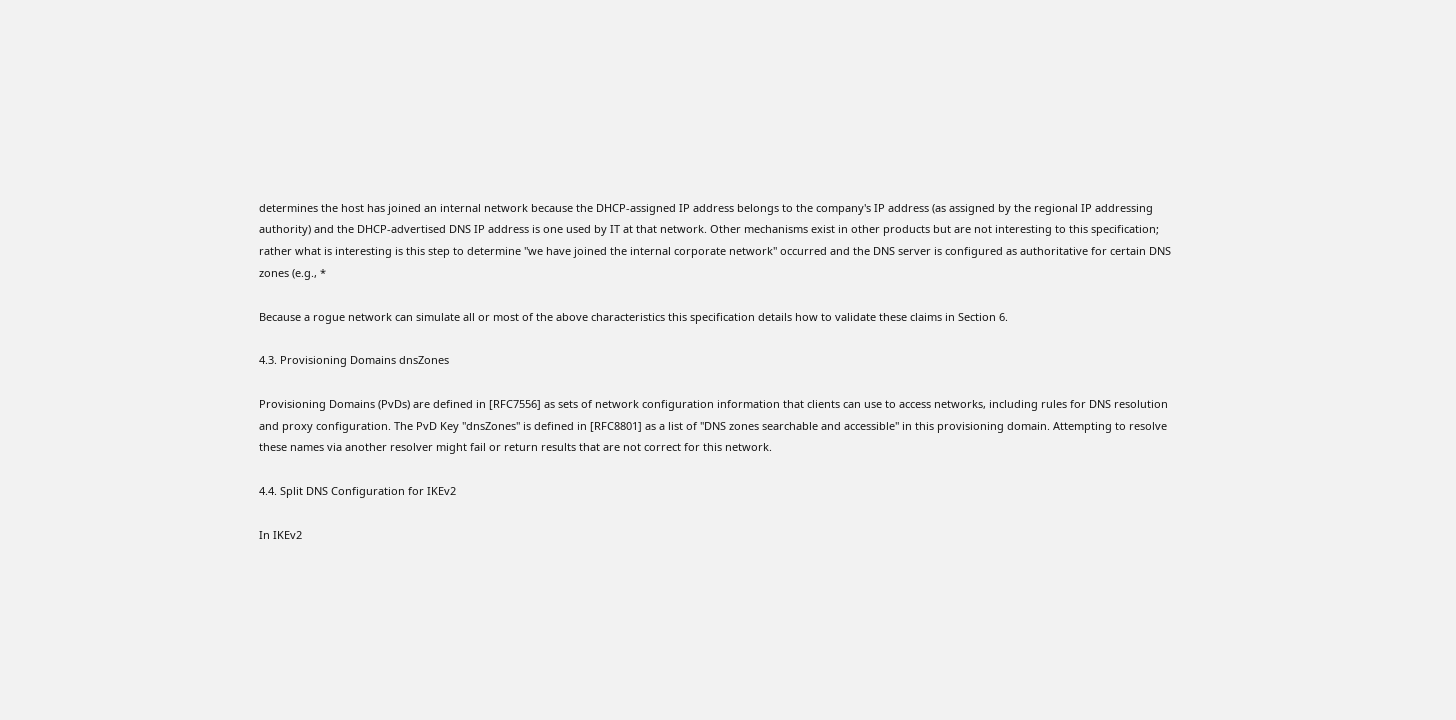determines the host has joined an internal network because the DHCP-assigned IP address belongs to the company's IP address (as assigned by the regional IP addressing authority) and the DHCP-advertised DNS IP address is one used by IT at that network. Other mechanisms exist in other products but are not interesting to this specification; rather what is interesting is this step to determine "we have joined the internal corporate network" occurred and the DNS server is configured as authoritative for certain DNS zones (e.g., *

Because a rogue network can simulate all or most of the above characteristics this specification details how to validate these claims in Section 6.

4.3. Provisioning Domains dnsZones

Provisioning Domains (PvDs) are defined in [RFC7556] as sets of network configuration information that clients can use to access networks, including rules for DNS resolution and proxy configuration. The PvD Key "dnsZones" is defined in [RFC8801] as a list of "DNS zones searchable and accessible" in this provisioning domain. Attempting to resolve these names via another resolver might fail or return results that are not correct for this network.

4.4. Split DNS Configuration for IKEv2

In IKEv2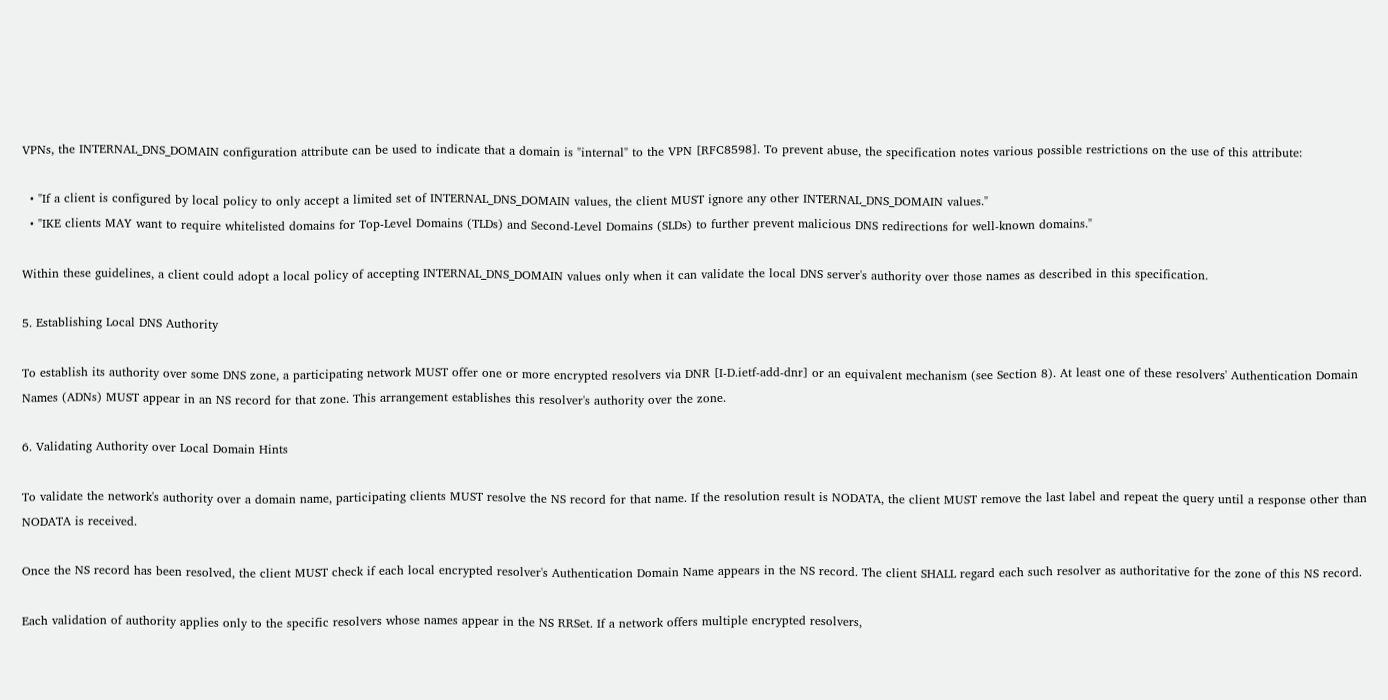VPNs, the INTERNAL_DNS_DOMAIN configuration attribute can be used to indicate that a domain is "internal" to the VPN [RFC8598]. To prevent abuse, the specification notes various possible restrictions on the use of this attribute:

  • "If a client is configured by local policy to only accept a limited set of INTERNAL_DNS_DOMAIN values, the client MUST ignore any other INTERNAL_DNS_DOMAIN values."
  • "IKE clients MAY want to require whitelisted domains for Top-Level Domains (TLDs) and Second-Level Domains (SLDs) to further prevent malicious DNS redirections for well-known domains."

Within these guidelines, a client could adopt a local policy of accepting INTERNAL_DNS_DOMAIN values only when it can validate the local DNS server's authority over those names as described in this specification.

5. Establishing Local DNS Authority

To establish its authority over some DNS zone, a participating network MUST offer one or more encrypted resolvers via DNR [I-D.ietf-add-dnr] or an equivalent mechanism (see Section 8). At least one of these resolvers' Authentication Domain Names (ADNs) MUST appear in an NS record for that zone. This arrangement establishes this resolver's authority over the zone.

6. Validating Authority over Local Domain Hints

To validate the network's authority over a domain name, participating clients MUST resolve the NS record for that name. If the resolution result is NODATA, the client MUST remove the last label and repeat the query until a response other than NODATA is received.

Once the NS record has been resolved, the client MUST check if each local encrypted resolver's Authentication Domain Name appears in the NS record. The client SHALL regard each such resolver as authoritative for the zone of this NS record.

Each validation of authority applies only to the specific resolvers whose names appear in the NS RRSet. If a network offers multiple encrypted resolvers,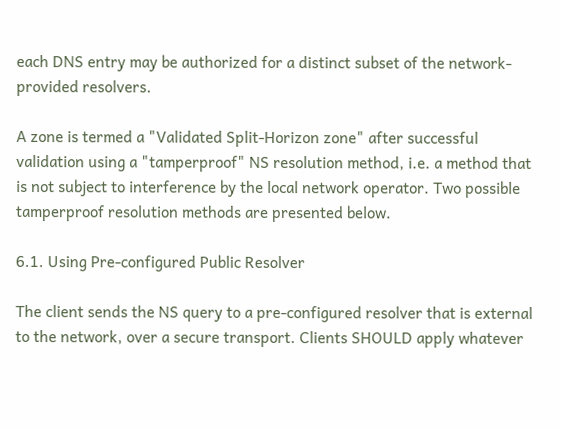each DNS entry may be authorized for a distinct subset of the network-provided resolvers.

A zone is termed a "Validated Split-Horizon zone" after successful validation using a "tamperproof" NS resolution method, i.e. a method that is not subject to interference by the local network operator. Two possible tamperproof resolution methods are presented below.

6.1. Using Pre-configured Public Resolver

The client sends the NS query to a pre-configured resolver that is external to the network, over a secure transport. Clients SHOULD apply whatever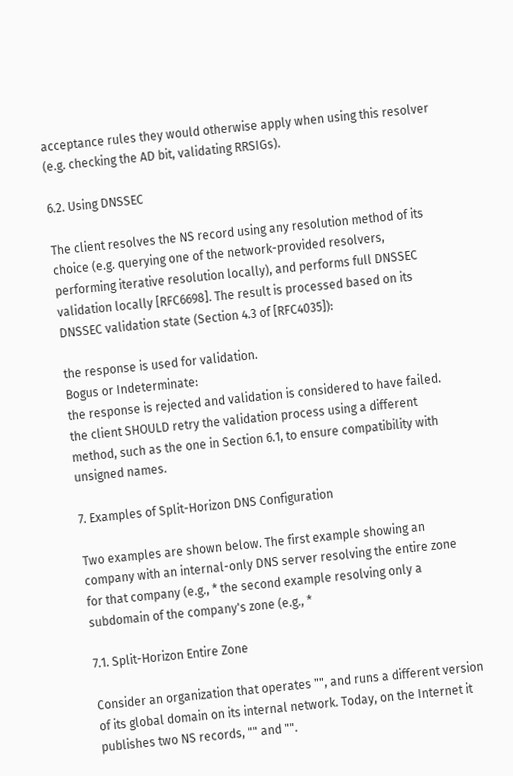acceptance rules they would otherwise apply when using this resolver (e.g. checking the AD bit, validating RRSIGs).

6.2. Using DNSSEC

The client resolves the NS record using any resolution method of its choice (e.g. querying one of the network-provided resolvers, performing iterative resolution locally), and performs full DNSSEC validation locally [RFC6698]. The result is processed based on its DNSSEC validation state (Section 4.3 of [RFC4035]):

the response is used for validation.
Bogus or Indeterminate:
the response is rejected and validation is considered to have failed.
the client SHOULD retry the validation process using a different method, such as the one in Section 6.1, to ensure compatibility with unsigned names.

7. Examples of Split-Horizon DNS Configuration

Two examples are shown below. The first example showing an company with an internal-only DNS server resolving the entire zone for that company (e.g., * the second example resolving only a subdomain of the company's zone (e.g., *

7.1. Split-Horizon Entire Zone

Consider an organization that operates "", and runs a different version of its global domain on its internal network. Today, on the Internet it publishes two NS records, "" and "".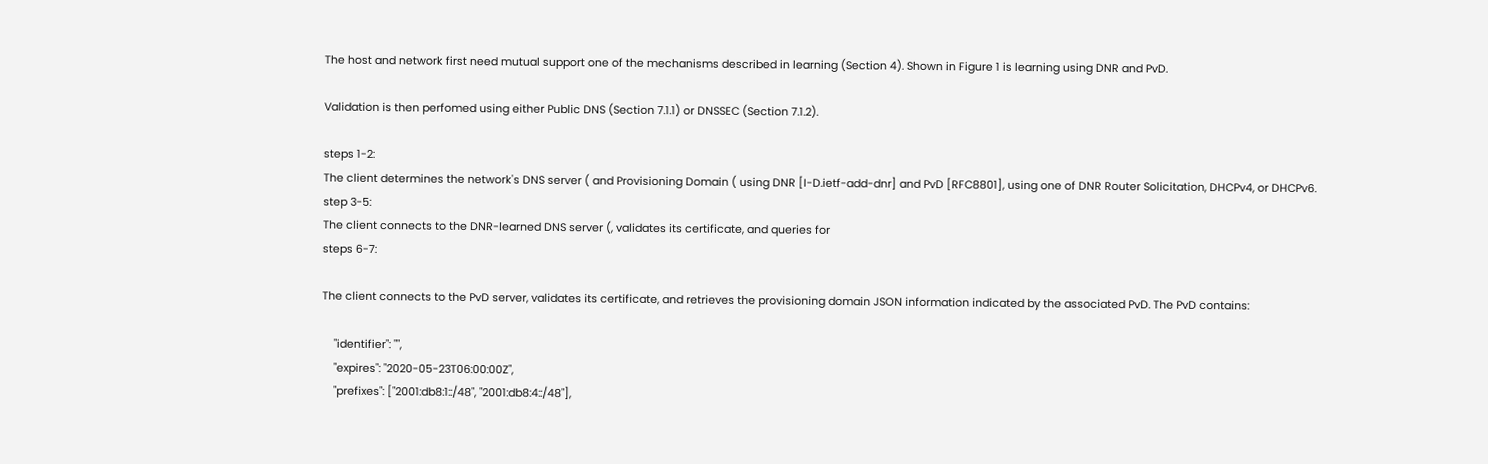The host and network first need mutual support one of the mechanisms described in learning (Section 4). Shown in Figure 1 is learning using DNR and PvD.

Validation is then perfomed using either Public DNS (Section 7.1.1) or DNSSEC (Section 7.1.2).

steps 1-2:
The client determines the network's DNS server ( and Provisioning Domain ( using DNR [I-D.ietf-add-dnr] and PvD [RFC8801], using one of DNR Router Solicitation, DHCPv4, or DHCPv6.
step 3-5:
The client connects to the DNR-learned DNS server (, validates its certificate, and queries for
steps 6-7:

The client connects to the PvD server, validates its certificate, and retrieves the provisioning domain JSON information indicated by the associated PvD. The PvD contains:

    "identifier": "",
    "expires": "2020-05-23T06:00:00Z",
    "prefixes": ["2001:db8:1::/48", "2001:db8:4::/48"],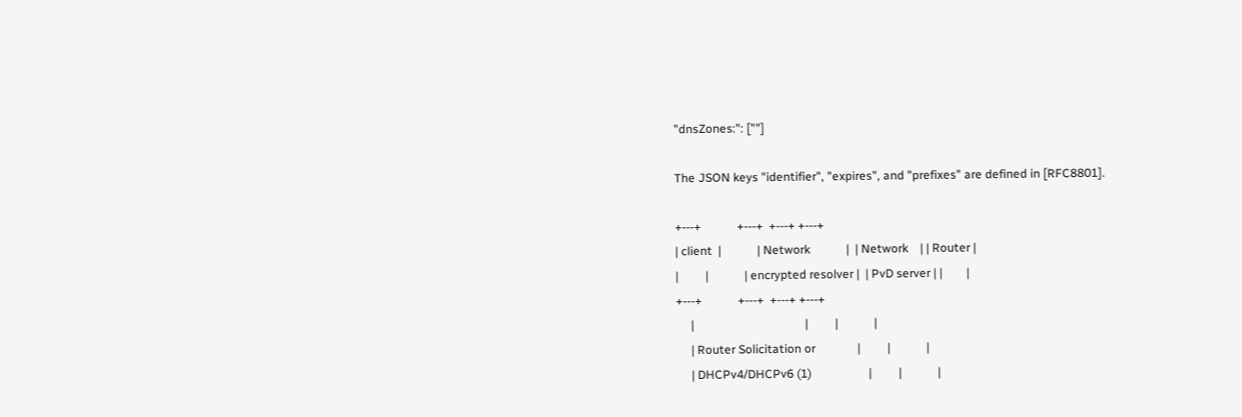"dnsZones:": [""]

The JSON keys "identifier", "expires", and "prefixes" are defined in [RFC8801].

+---+            +---+  +---+ +---+
| client  |            | Network            |  | Network    | | Router |
|         |            | encrypted resolver |  | PvD server | |        |
+---+            +---+  +---+ +---+
     |                                     |         |            |
     | Router Solicitation or              |         |            |
     | DHCPv4/DHCPv6 (1)                   |         |            |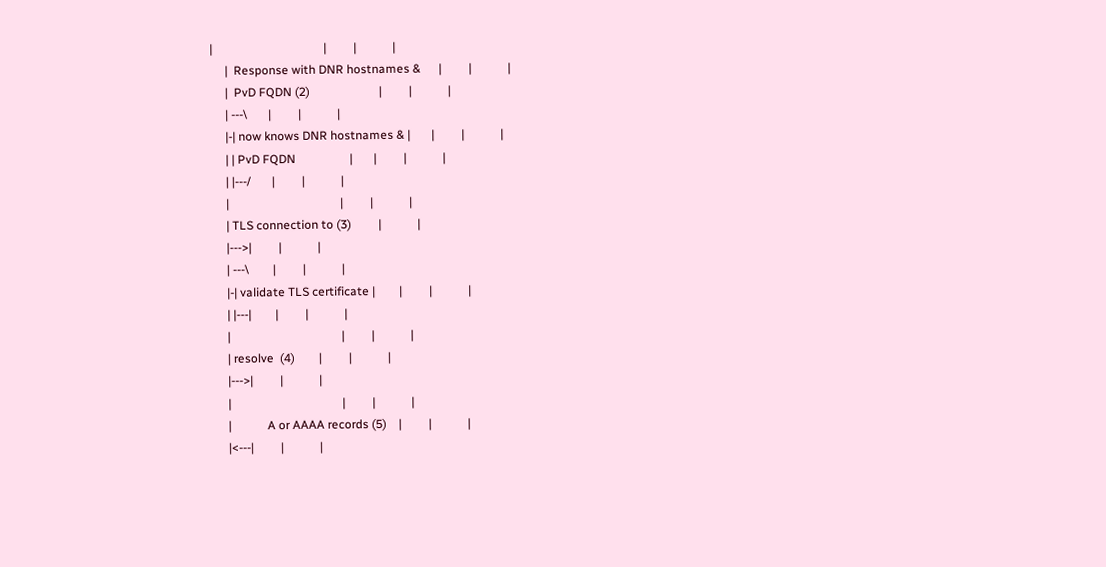|                                     |         |            |
     |  Response with DNR hostnames &      |         |            |
     |  PvD FQDN (2)                       |         |            |
     | ---\       |         |            |
     |-| now knows DNR hostnames & |       |         |            |
     | | PvD FQDN                  |       |         |            |
     | |---/       |         |            |
     |                                     |         |            |
     | TLS connection to (3)         |            |
     |--->|         |            |
     | ---\        |         |            |
     |-| validate TLS certificate |        |         |            |
     | |---|        |         |            |
     |                                     |         |            |
     | resolve  (4)        |         |            |
     |--->|         |            |
     |                                     |         |            |
     |            A or AAAA records (5)    |         |            |
     |<---|         |            |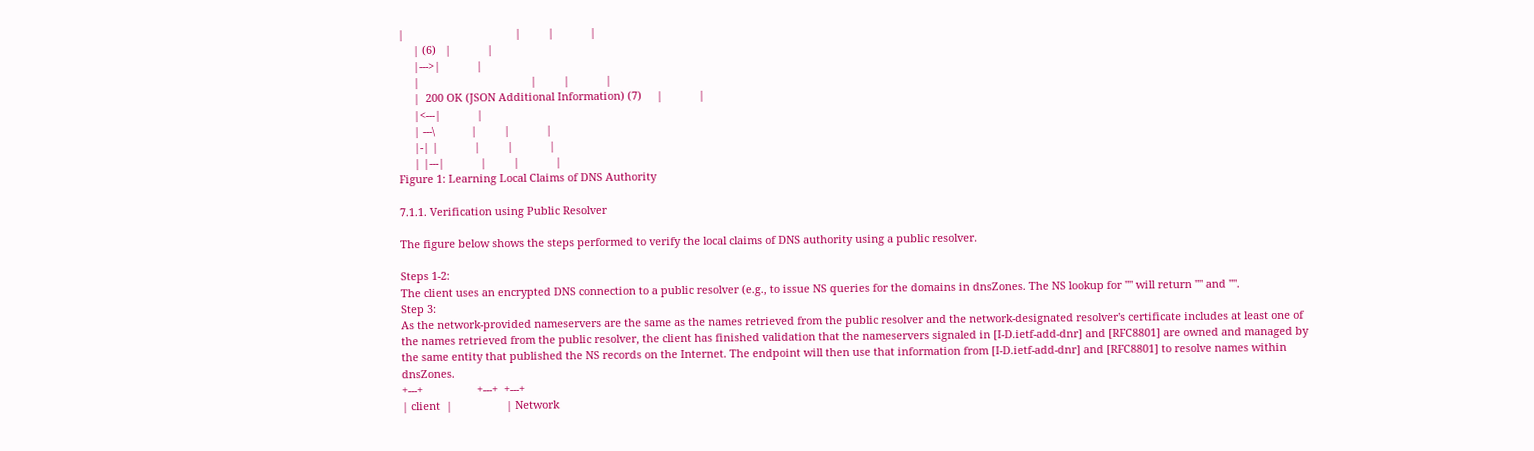|                                     |         |            |
     | (6)   |            |
     |--->|            |
     |                                     |         |            |
     |  200 OK (JSON Additional Information) (7)     |            |
     |<---|            |
     | ---\            |         |            |
     |-| |            |         |            |
     | |---|            |         |            |
Figure 1: Learning Local Claims of DNS Authority

7.1.1. Verification using Public Resolver

The figure below shows the steps performed to verify the local claims of DNS authority using a public resolver.

Steps 1-2:
The client uses an encrypted DNS connection to a public resolver (e.g., to issue NS queries for the domains in dnsZones. The NS lookup for "" will return "" and "".
Step 3:
As the network-provided nameservers are the same as the names retrieved from the public resolver and the network-designated resolver's certificate includes at least one of the names retrieved from the public resolver, the client has finished validation that the nameservers signaled in [I-D.ietf-add-dnr] and [RFC8801] are owned and managed by the same entity that published the NS records on the Internet. The endpoint will then use that information from [I-D.ietf-add-dnr] and [RFC8801] to resolve names within dnsZones.
+---+                  +---+  +---+
| client  |                  | Network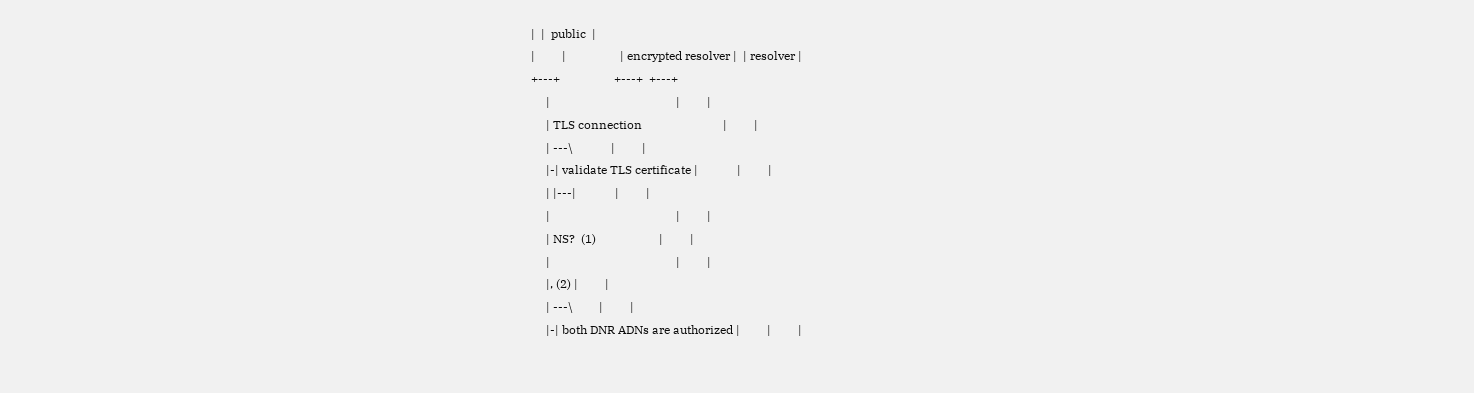|  |  public  |
|         |                  | encrypted resolver |  | resolver |
+---+                  +---+  +---+
     |                                          |         |
     | TLS connection                           |         |
     | ---\             |         |
     |-| validate TLS certificate |             |         |
     | |---|             |         |
     |                                          |         |
     | NS?  (1)                     |         |
     |                                          |         |
     |, (2) |         |
     | ---\         |         |
     |-| both DNR ADNs are authorized |         |         |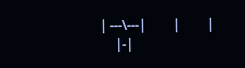| ---\---|         |         |
     |-|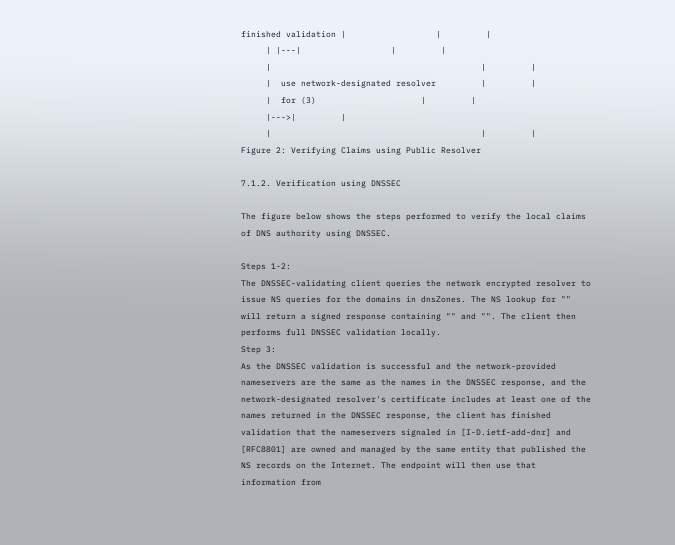finished validation |                  |         |
     | |---|                  |         |
     |                                          |         |
     |  use network-designated resolver         |         |
     |  for (3)                     |         |
     |--->|         |
     |                                          |         |
Figure 2: Verifying Claims using Public Resolver

7.1.2. Verification using DNSSEC

The figure below shows the steps performed to verify the local claims of DNS authority using DNSSEC.

Steps 1-2:
The DNSSEC-validating client queries the network encrypted resolver to issue NS queries for the domains in dnsZones. The NS lookup for "" will return a signed response containing "" and "". The client then performs full DNSSEC validation locally.
Step 3:
As the DNSSEC validation is successful and the network-provided nameservers are the same as the names in the DNSSEC response, and the network-designated resolver's certificate includes at least one of the names returned in the DNSSEC response, the client has finished validation that the nameservers signaled in [I-D.ietf-add-dnr] and [RFC8801] are owned and managed by the same entity that published the NS records on the Internet. The endpoint will then use that information from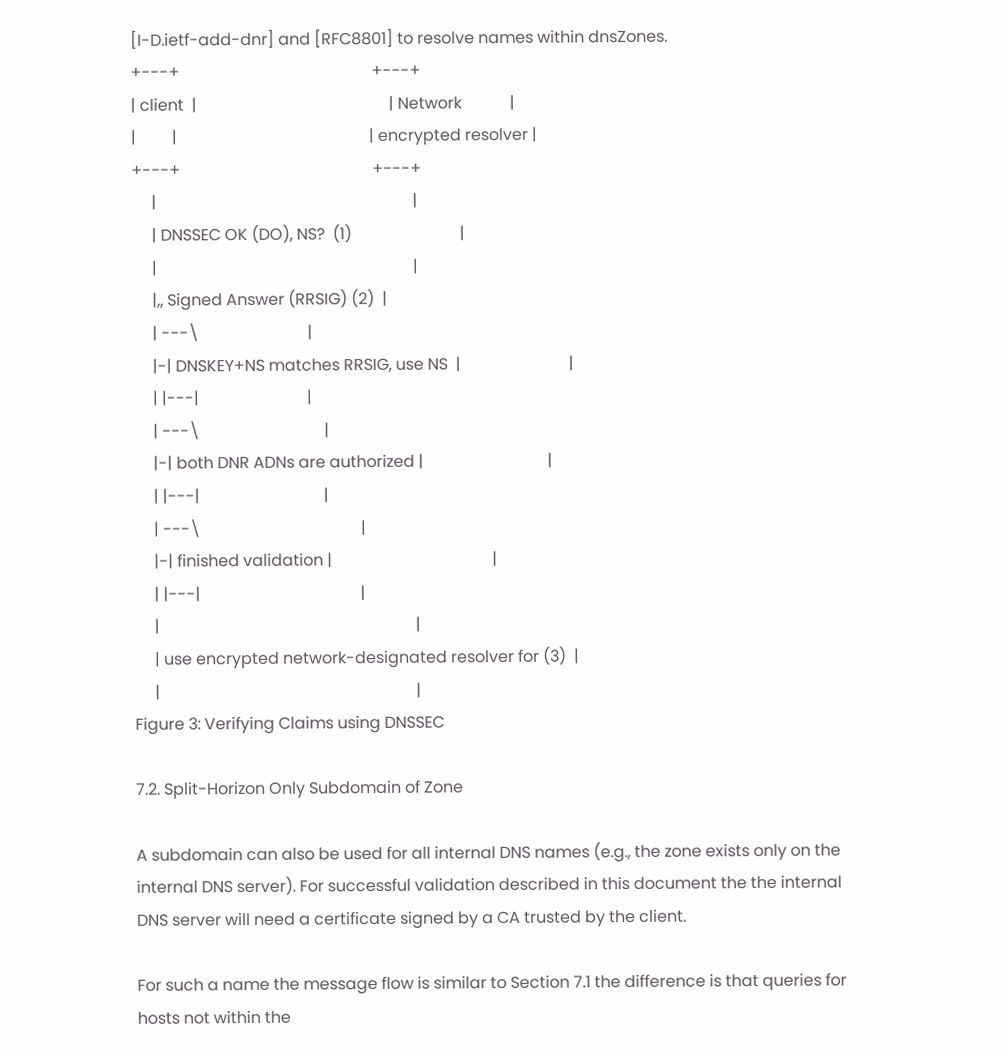[I-D.ietf-add-dnr] and [RFC8801] to resolve names within dnsZones.
+---+                                                +---+
| client  |                                                | Network            |
|         |                                                | encrypted resolver |
+---+                                                +---+
     |                                                                |
     | DNSSEC OK (DO), NS?  (1)                           |
     |                                                                |
     |,, Signed Answer (RRSIG) (2)  |
     | ---\                           |
     |-| DNSKEY+NS matches RRSIG, use NS  |                           |
     | |---|                           |
     | ---\                               |
     |-| both DNR ADNs are authorized |                               |
     | |---|                               |
     | ---\                                        |
     |-| finished validation |                                        |
     | |---|                                        |
     |                                                                |
     | use encrypted network-designated resolver for (3)  |
     |                                                                |
Figure 3: Verifying Claims using DNSSEC

7.2. Split-Horizon Only Subdomain of Zone

A subdomain can also be used for all internal DNS names (e.g., the zone exists only on the internal DNS server). For successful validation described in this document the the internal DNS server will need a certificate signed by a CA trusted by the client.

For such a name the message flow is similar to Section 7.1 the difference is that queries for hosts not within the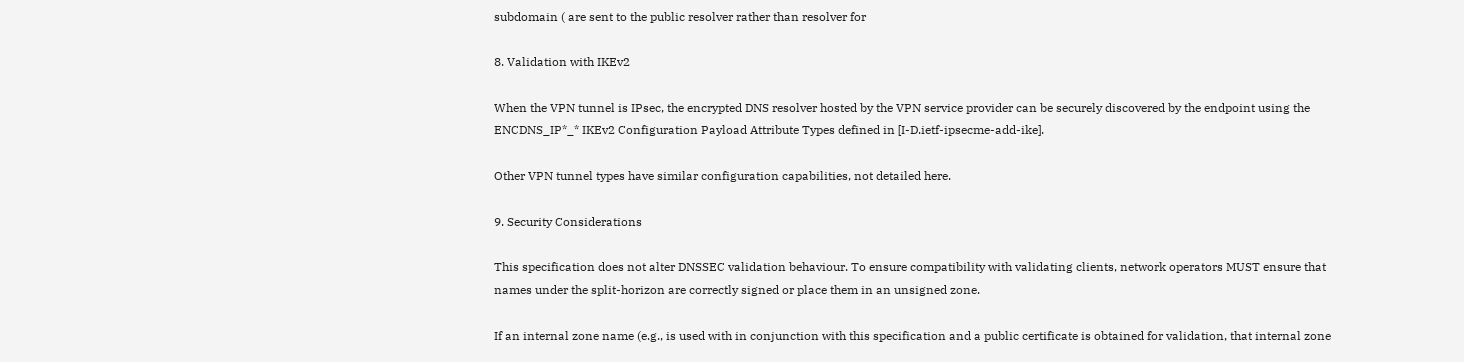subdomain ( are sent to the public resolver rather than resolver for

8. Validation with IKEv2

When the VPN tunnel is IPsec, the encrypted DNS resolver hosted by the VPN service provider can be securely discovered by the endpoint using the ENCDNS_IP*_* IKEv2 Configuration Payload Attribute Types defined in [I-D.ietf-ipsecme-add-ike].

Other VPN tunnel types have similar configuration capabilities, not detailed here.

9. Security Considerations

This specification does not alter DNSSEC validation behaviour. To ensure compatibility with validating clients, network operators MUST ensure that names under the split-horizon are correctly signed or place them in an unsigned zone.

If an internal zone name (e.g., is used with in conjunction with this specification and a public certificate is obtained for validation, that internal zone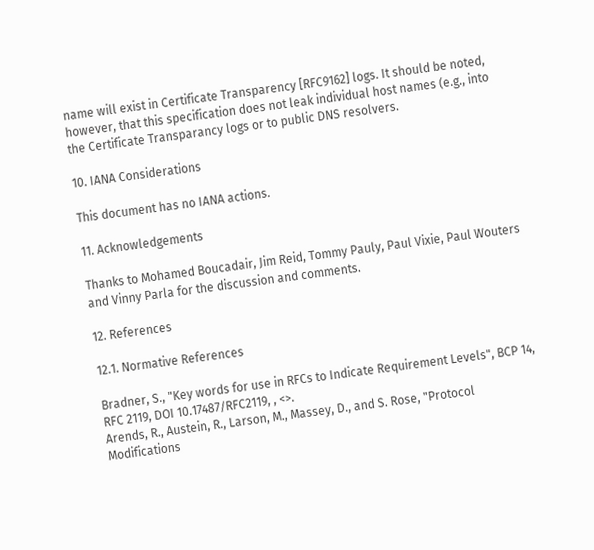name will exist in Certificate Transparency [RFC9162] logs. It should be noted, however, that this specification does not leak individual host names (e.g., into the Certificate Transparancy logs or to public DNS resolvers.

10. IANA Considerations

This document has no IANA actions.

11. Acknowledgements

Thanks to Mohamed Boucadair, Jim Reid, Tommy Pauly, Paul Vixie, Paul Wouters and Vinny Parla for the discussion and comments.

12. References

12.1. Normative References

Bradner, S., "Key words for use in RFCs to Indicate Requirement Levels", BCP 14, RFC 2119, DOI 10.17487/RFC2119, , <>.
Arends, R., Austein, R., Larson, M., Massey, D., and S. Rose, "Protocol Modifications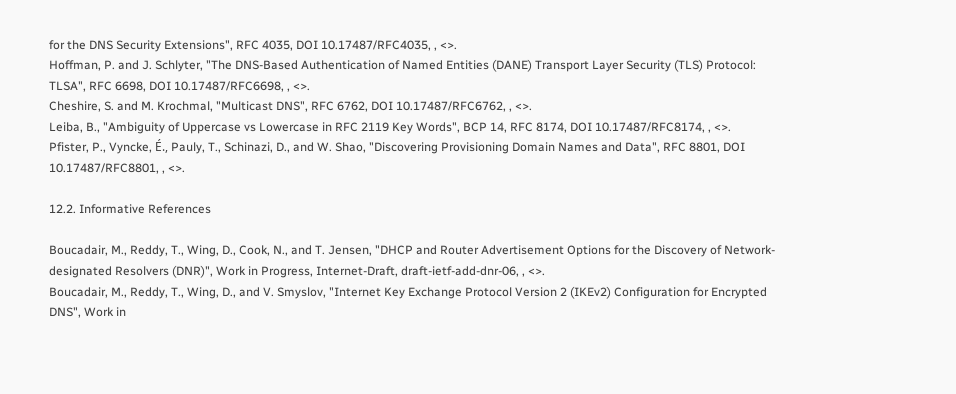for the DNS Security Extensions", RFC 4035, DOI 10.17487/RFC4035, , <>.
Hoffman, P. and J. Schlyter, "The DNS-Based Authentication of Named Entities (DANE) Transport Layer Security (TLS) Protocol: TLSA", RFC 6698, DOI 10.17487/RFC6698, , <>.
Cheshire, S. and M. Krochmal, "Multicast DNS", RFC 6762, DOI 10.17487/RFC6762, , <>.
Leiba, B., "Ambiguity of Uppercase vs Lowercase in RFC 2119 Key Words", BCP 14, RFC 8174, DOI 10.17487/RFC8174, , <>.
Pfister, P., Vyncke, É., Pauly, T., Schinazi, D., and W. Shao, "Discovering Provisioning Domain Names and Data", RFC 8801, DOI 10.17487/RFC8801, , <>.

12.2. Informative References

Boucadair, M., Reddy, T., Wing, D., Cook, N., and T. Jensen, "DHCP and Router Advertisement Options for the Discovery of Network-designated Resolvers (DNR)", Work in Progress, Internet-Draft, draft-ietf-add-dnr-06, , <>.
Boucadair, M., Reddy, T., Wing, D., and V. Smyslov, "Internet Key Exchange Protocol Version 2 (IKEv2) Configuration for Encrypted DNS", Work in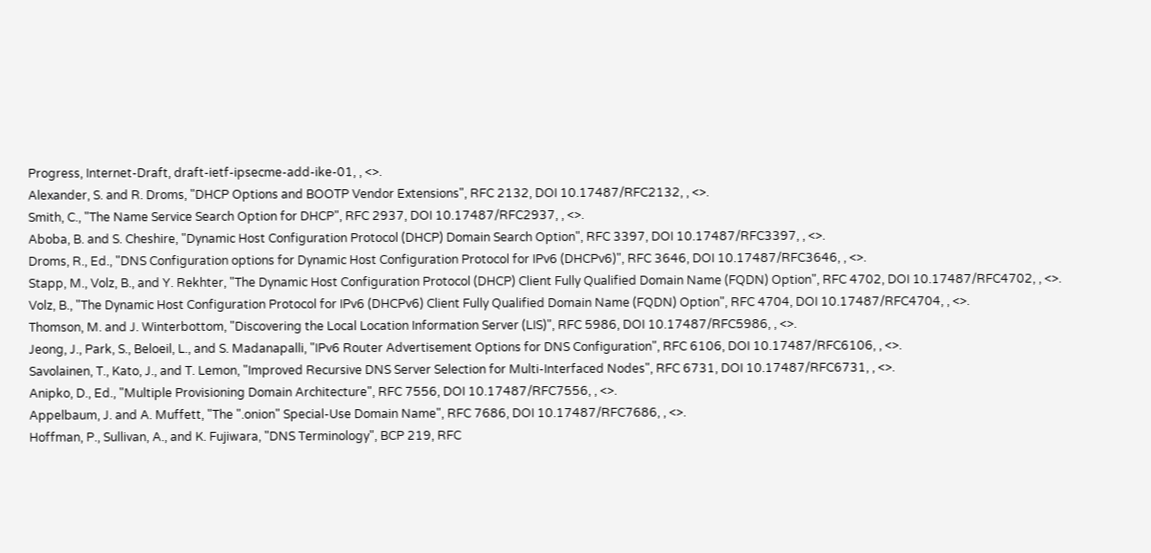Progress, Internet-Draft, draft-ietf-ipsecme-add-ike-01, , <>.
Alexander, S. and R. Droms, "DHCP Options and BOOTP Vendor Extensions", RFC 2132, DOI 10.17487/RFC2132, , <>.
Smith, C., "The Name Service Search Option for DHCP", RFC 2937, DOI 10.17487/RFC2937, , <>.
Aboba, B. and S. Cheshire, "Dynamic Host Configuration Protocol (DHCP) Domain Search Option", RFC 3397, DOI 10.17487/RFC3397, , <>.
Droms, R., Ed., "DNS Configuration options for Dynamic Host Configuration Protocol for IPv6 (DHCPv6)", RFC 3646, DOI 10.17487/RFC3646, , <>.
Stapp, M., Volz, B., and Y. Rekhter, "The Dynamic Host Configuration Protocol (DHCP) Client Fully Qualified Domain Name (FQDN) Option", RFC 4702, DOI 10.17487/RFC4702, , <>.
Volz, B., "The Dynamic Host Configuration Protocol for IPv6 (DHCPv6) Client Fully Qualified Domain Name (FQDN) Option", RFC 4704, DOI 10.17487/RFC4704, , <>.
Thomson, M. and J. Winterbottom, "Discovering the Local Location Information Server (LIS)", RFC 5986, DOI 10.17487/RFC5986, , <>.
Jeong, J., Park, S., Beloeil, L., and S. Madanapalli, "IPv6 Router Advertisement Options for DNS Configuration", RFC 6106, DOI 10.17487/RFC6106, , <>.
Savolainen, T., Kato, J., and T. Lemon, "Improved Recursive DNS Server Selection for Multi-Interfaced Nodes", RFC 6731, DOI 10.17487/RFC6731, , <>.
Anipko, D., Ed., "Multiple Provisioning Domain Architecture", RFC 7556, DOI 10.17487/RFC7556, , <>.
Appelbaum, J. and A. Muffett, "The ".onion" Special-Use Domain Name", RFC 7686, DOI 10.17487/RFC7686, , <>.
Hoffman, P., Sullivan, A., and K. Fujiwara, "DNS Terminology", BCP 219, RFC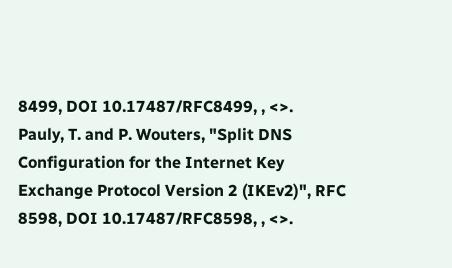8499, DOI 10.17487/RFC8499, , <>.
Pauly, T. and P. Wouters, "Split DNS Configuration for the Internet Key Exchange Protocol Version 2 (IKEv2)", RFC 8598, DOI 10.17487/RFC8598, , <>.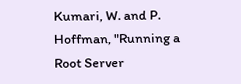Kumari, W. and P. Hoffman, "Running a Root Server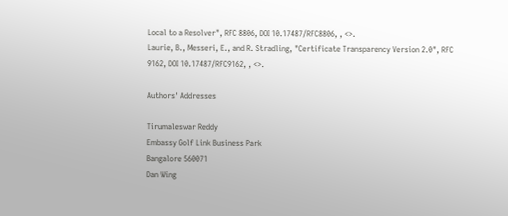Local to a Resolver", RFC 8806, DOI 10.17487/RFC8806, , <>.
Laurie, B., Messeri, E., and R. Stradling, "Certificate Transparency Version 2.0", RFC 9162, DOI 10.17487/RFC9162, , <>.

Authors' Addresses

Tirumaleswar Reddy
Embassy Golf Link Business Park
Bangalore 560071
Dan Wing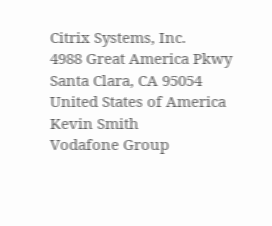Citrix Systems, Inc.
4988 Great America Pkwy
Santa Clara, CA 95054
United States of America
Kevin Smith
Vodafone Group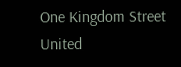One Kingdom Street
United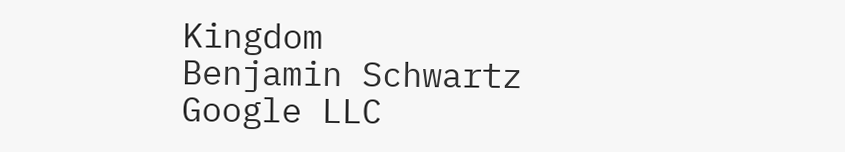Kingdom
Benjamin Schwartz
Google LLC